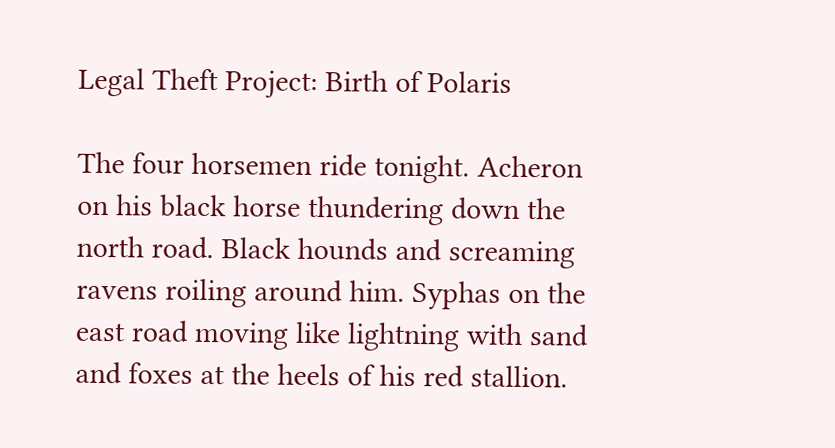Legal Theft Project: Birth of Polaris

The four horsemen ride tonight. Acheron on his black horse thundering down the north road. Black hounds and screaming ravens roiling around him. Syphas on the east road moving like lightning with sand and foxes at the heels of his red stallion.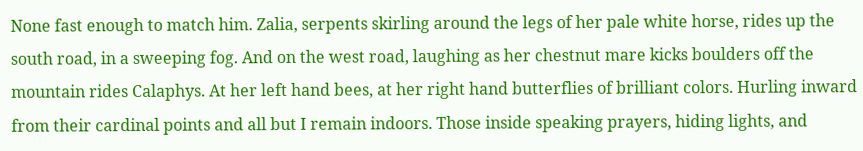None fast enough to match him. Zalia, serpents skirling around the legs of her pale white horse, rides up the south road, in a sweeping fog. And on the west road, laughing as her chestnut mare kicks boulders off the mountain rides Calaphys. At her left hand bees, at her right hand butterflies of brilliant colors. Hurling inward from their cardinal points and all but I remain indoors. Those inside speaking prayers, hiding lights, and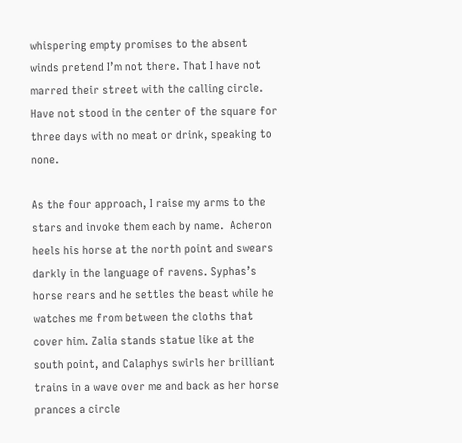whispering empty promises to the absent winds pretend I’m not there. That I have not marred their street with the calling circle. Have not stood in the center of the square for three days with no meat or drink, speaking to none.

As the four approach, I raise my arms to the stars and invoke them each by name.  Acheron heels his horse at the north point and swears darkly in the language of ravens. Syphas’s horse rears and he settles the beast while he watches me from between the cloths that cover him. Zalia stands statue like at the south point, and Calaphys swirls her brilliant trains in a wave over me and back as her horse prances a circle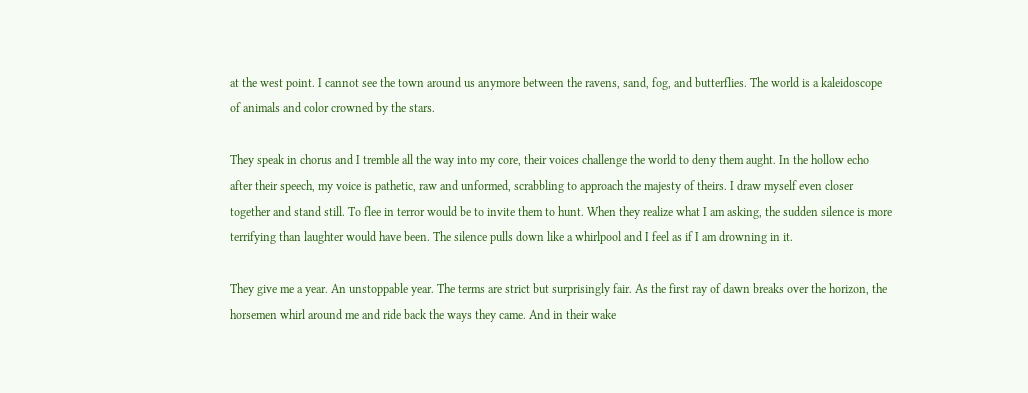at the west point. I cannot see the town around us anymore between the ravens, sand, fog, and butterflies. The world is a kaleidoscope of animals and color crowned by the stars.

They speak in chorus and I tremble all the way into my core, their voices challenge the world to deny them aught. In the hollow echo after their speech, my voice is pathetic, raw and unformed, scrabbling to approach the majesty of theirs. I draw myself even closer together and stand still. To flee in terror would be to invite them to hunt. When they realize what I am asking, the sudden silence is more terrifying than laughter would have been. The silence pulls down like a whirlpool and I feel as if I am drowning in it.

They give me a year. An unstoppable year. The terms are strict but surprisingly fair. As the first ray of dawn breaks over the horizon, the horsemen whirl around me and ride back the ways they came. And in their wake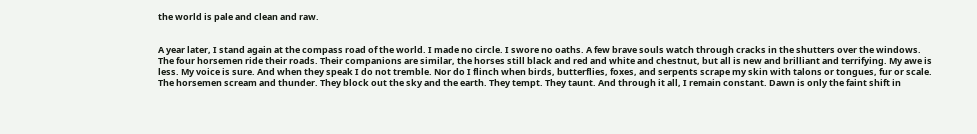the world is pale and clean and raw.


A year later, I stand again at the compass road of the world. I made no circle. I swore no oaths. A few brave souls watch through cracks in the shutters over the windows. The four horsemen ride their roads. Their companions are similar, the horses still black and red and white and chestnut, but all is new and brilliant and terrifying. My awe is less. My voice is sure. And when they speak I do not tremble. Nor do I flinch when birds, butterflies, foxes, and serpents scrape my skin with talons or tongues, fur or scale. The horsemen scream and thunder. They block out the sky and the earth. They tempt. They taunt. And through it all, I remain constant. Dawn is only the faint shift in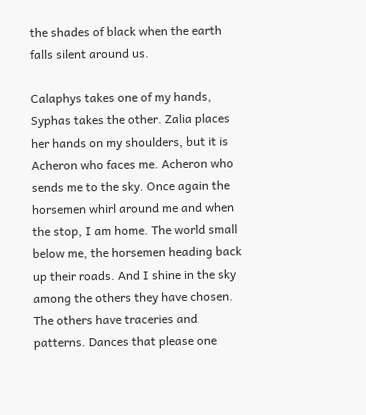the shades of black when the earth falls silent around us.

Calaphys takes one of my hands, Syphas takes the other. Zalia places her hands on my shoulders, but it is Acheron who faces me. Acheron who sends me to the sky. Once again the horsemen whirl around me and when the stop, I am home. The world small below me, the horsemen heading back up their roads. And I shine in the sky among the others they have chosen. The others have traceries and patterns. Dances that please one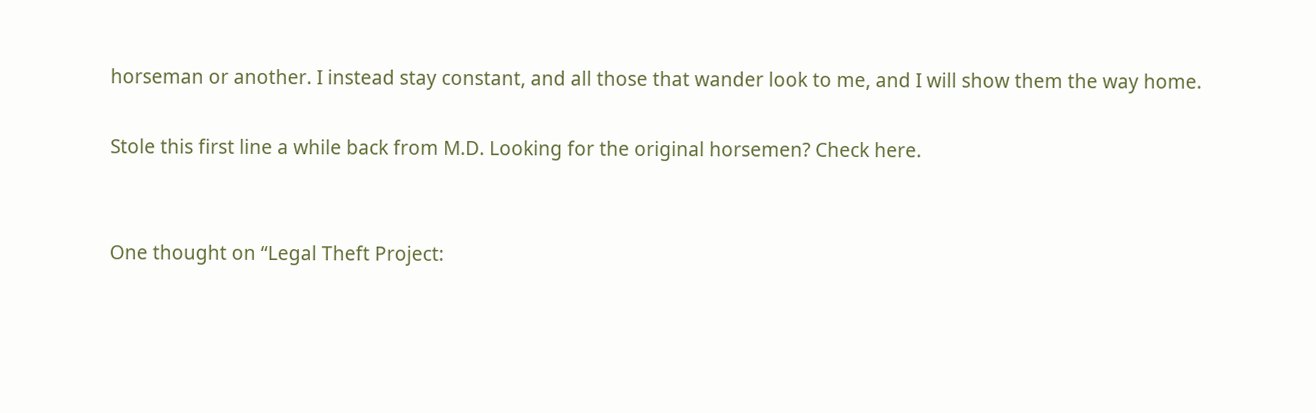horseman or another. I instead stay constant, and all those that wander look to me, and I will show them the way home.

Stole this first line a while back from M.D. Looking for the original horsemen? Check here.


One thought on “Legal Theft Project: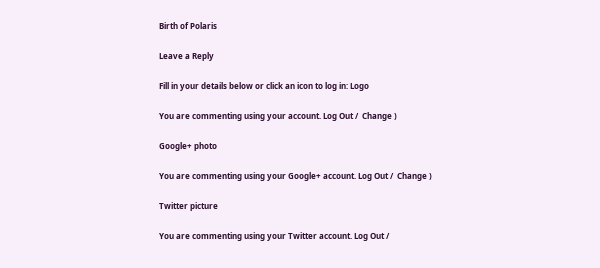Birth of Polaris

Leave a Reply

Fill in your details below or click an icon to log in: Logo

You are commenting using your account. Log Out /  Change )

Google+ photo

You are commenting using your Google+ account. Log Out /  Change )

Twitter picture

You are commenting using your Twitter account. Log Out /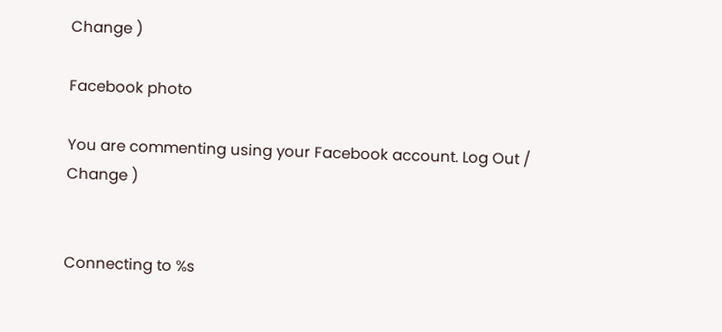Change )

Facebook photo

You are commenting using your Facebook account. Log Out /  Change )


Connecting to %s